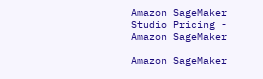Amazon SageMaker Studio Pricing - Amazon SageMaker

Amazon SageMaker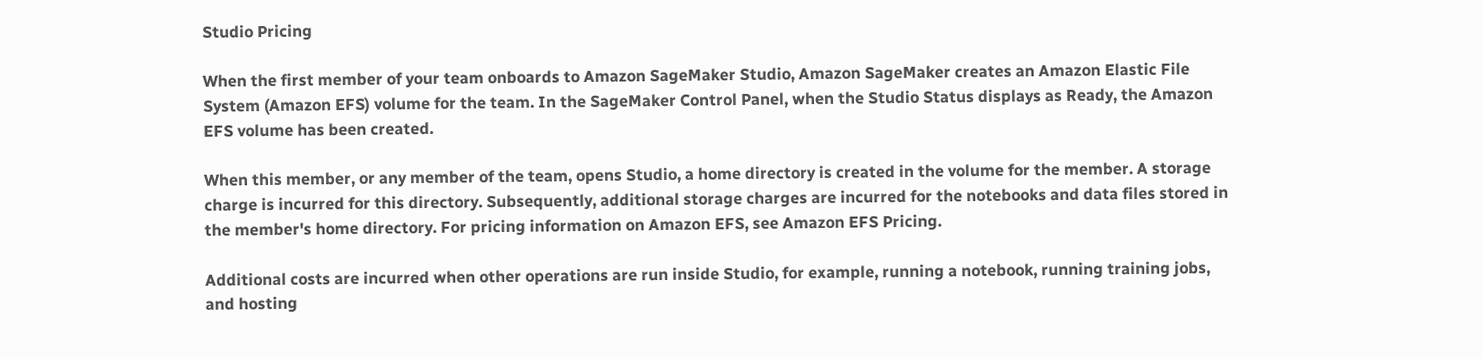Studio Pricing

When the first member of your team onboards to Amazon SageMaker Studio, Amazon SageMaker creates an Amazon Elastic File System (Amazon EFS) volume for the team. In the SageMaker Control Panel, when the Studio Status displays as Ready, the Amazon EFS volume has been created.

When this member, or any member of the team, opens Studio, a home directory is created in the volume for the member. A storage charge is incurred for this directory. Subsequently, additional storage charges are incurred for the notebooks and data files stored in the member's home directory. For pricing information on Amazon EFS, see Amazon EFS Pricing.

Additional costs are incurred when other operations are run inside Studio, for example, running a notebook, running training jobs, and hosting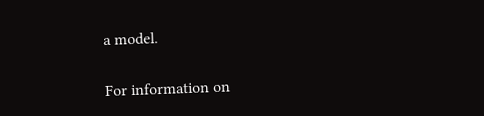a model.

For information on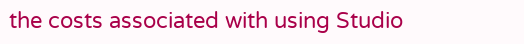the costs associated with using Studio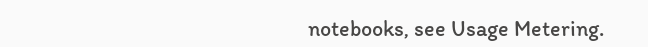notebooks, see Usage Metering.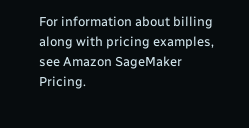For information about billing along with pricing examples, see Amazon SageMaker Pricing.